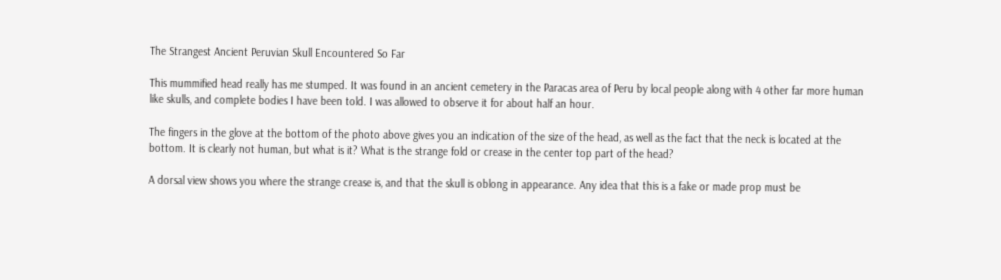The Strangest Ancient Peruvian Skull Encountered So Far

This mummified head really has me stumped. It was found in an ancient cemetery in the Paracas area of Peru by local people along with 4 other far more human like skulls, and complete bodies I have been told. I was allowed to observe it for about half an hour.

The fingers in the glove at the bottom of the photo above gives you an indication of the size of the head, as well as the fact that the neck is located at the bottom. It is clearly not human, but what is it? What is the strange fold or crease in the center top part of the head?

A dorsal view shows you where the strange crease is, and that the skull is oblong in appearance. Any idea that this is a fake or made prop must be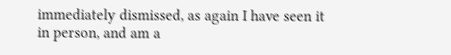immediately dismissed, as again I have seen it in person, and am a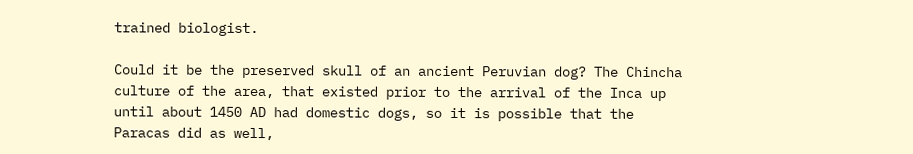trained biologist.

Could it be the preserved skull of an ancient Peruvian dog? The Chincha culture of the area, that existed prior to the arrival of the Inca up until about 1450 AD had domestic dogs, so it is possible that the Paracas did as well,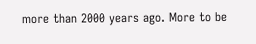more than 2000 years ago. More to be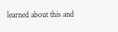learned about this and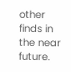other finds in the near future.